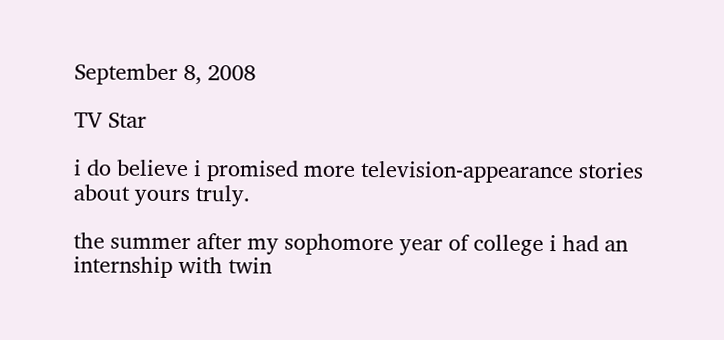September 8, 2008

TV Star

i do believe i promised more television-appearance stories about yours truly.

the summer after my sophomore year of college i had an internship with twin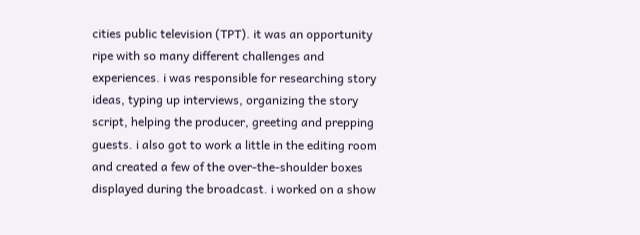cities public television (TPT). it was an opportunity ripe with so many different challenges and experiences. i was responsible for researching story ideas, typing up interviews, organizing the story script, helping the producer, greeting and prepping guests. i also got to work a little in the editing room and created a few of the over-the-shoulder boxes displayed during the broadcast. i worked on a show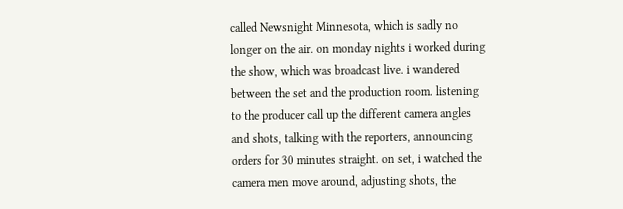called Newsnight Minnesota, which is sadly no longer on the air. on monday nights i worked during the show, which was broadcast live. i wandered between the set and the production room. listening to the producer call up the different camera angles and shots, talking with the reporters, announcing orders for 30 minutes straight. on set, i watched the camera men move around, adjusting shots, the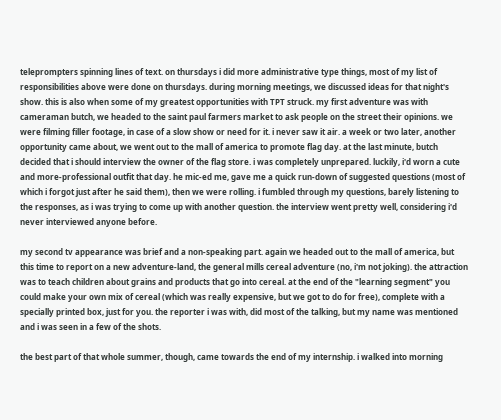teleprompters spinning lines of text. on thursdays i did more administrative type things, most of my list of responsibilities above were done on thursdays. during morning meetings, we discussed ideas for that night's show. this is also when some of my greatest opportunities with TPT struck. my first adventure was with cameraman butch, we headed to the saint paul farmers market to ask people on the street their opinions. we were filming filler footage, in case of a slow show or need for it. i never saw it air. a week or two later, another opportunity came about, we went out to the mall of america to promote flag day. at the last minute, butch decided that i should interview the owner of the flag store. i was completely unprepared. luckily, i'd worn a cute and more-professional outfit that day. he mic-ed me, gave me a quick run-down of suggested questions (most of which i forgot just after he said them), then we were rolling. i fumbled through my questions, barely listening to the responses, as i was trying to come up with another question. the interview went pretty well, considering i'd never interviewed anyone before.

my second tv appearance was brief and a non-speaking part. again we headed out to the mall of america, but this time to report on a new adventure-land, the general mills cereal adventure (no, i'm not joking). the attraction was to teach children about grains and products that go into cereal. at the end of the "learning segment" you could make your own mix of cereal (which was really expensive, but we got to do for free), complete with a specially printed box, just for you. the reporter i was with, did most of the talking, but my name was mentioned and i was seen in a few of the shots.

the best part of that whole summer, though, came towards the end of my internship. i walked into morning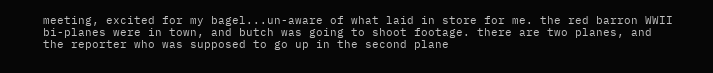meeting, excited for my bagel...un-aware of what laid in store for me. the red barron WWII bi-planes were in town, and butch was going to shoot footage. there are two planes, and the reporter who was supposed to go up in the second plane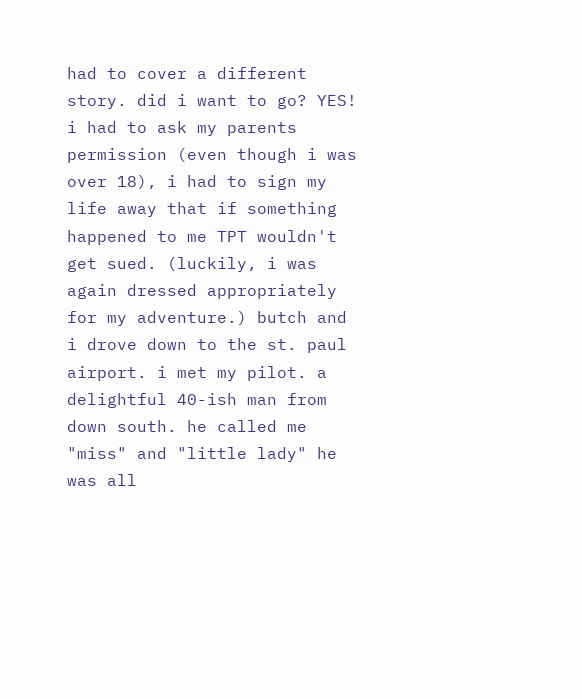had to cover a different story. did i want to go? YES! i had to ask my parents permission (even though i was over 18), i had to sign my life away that if something happened to me TPT wouldn't get sued. (luckily, i was again dressed appropriately for my adventure.) butch and i drove down to the st. paul airport. i met my pilot. a delightful 40-ish man from down south. he called me "miss" and "little lady" he was all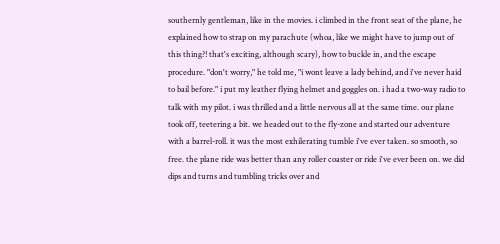southernly gentleman, like in the movies. i climbed in the front seat of the plane, he explained how to strap on my parachute (whoa, like we might have to jump out of this thing?! that's exciting, although scary), how to buckle in, and the escape procedure. "don't worry," he told me, "i wont leave a lady behind, and i've never haid to bail before." i put my leather flying helmet and goggles on. i had a two-way radio to talk with my pilot. i was thrilled and a little nervous all at the same time. our plane took off, teetering a bit. we headed out to the fly-zone and started our adventure with a barrel-roll. it was the most exhilerating tumble i've ever taken. so smooth, so free. the plane ride was better than any roller coaster or ride i've ever been on. we did dips and turns and tumbling tricks over and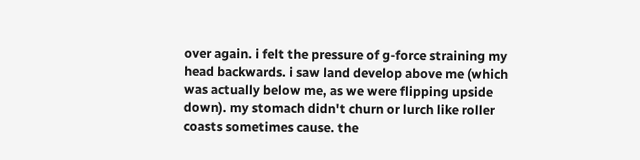over again. i felt the pressure of g-force straining my head backwards. i saw land develop above me (which was actually below me, as we were flipping upside down). my stomach didn't churn or lurch like roller coasts sometimes cause. the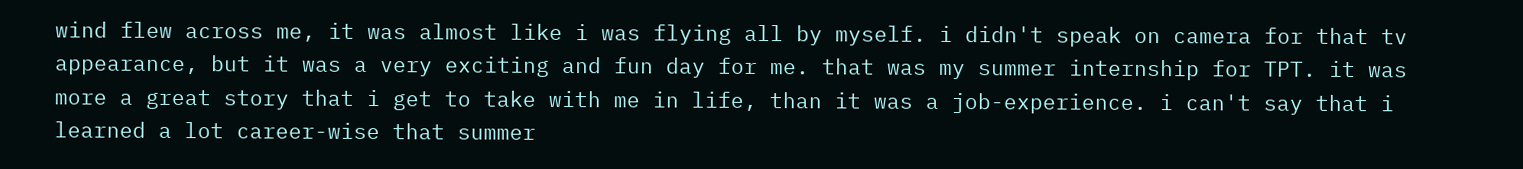wind flew across me, it was almost like i was flying all by myself. i didn't speak on camera for that tv appearance, but it was a very exciting and fun day for me. that was my summer internship for TPT. it was more a great story that i get to take with me in life, than it was a job-experience. i can't say that i learned a lot career-wise that summer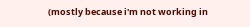(mostly because i'm not working in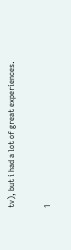tv), but i had a lot of great experiences.

1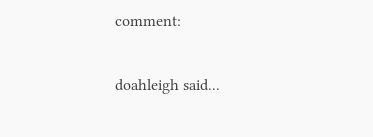comment:

doahleigh said...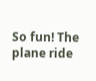So fun! The plane ride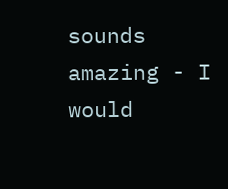sounds amazing - I would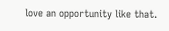love an opportunity like that.